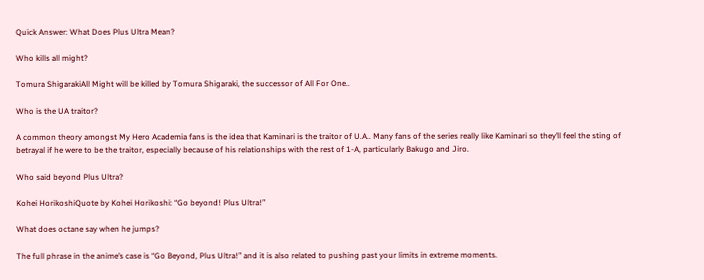Quick Answer: What Does Plus Ultra Mean?

Who kills all might?

Tomura ShigarakiAll Might will be killed by Tomura Shigaraki, the successor of All For One..

Who is the UA traitor?

A common theory amongst My Hero Academia fans is the idea that Kaminari is the traitor of U.A.. Many fans of the series really like Kaminari so they’ll feel the sting of betrayal if he were to be the traitor, especially because of his relationships with the rest of 1-A, particularly Bakugo and Jiro.

Who said beyond Plus Ultra?

Kohei HorikoshiQuote by Kohei Horikoshi: “Go beyond! Plus Ultra!”

What does octane say when he jumps?

The full phrase in the anime’s case is “Go Beyond, Plus Ultra!” and it is also related to pushing past your limits in extreme moments.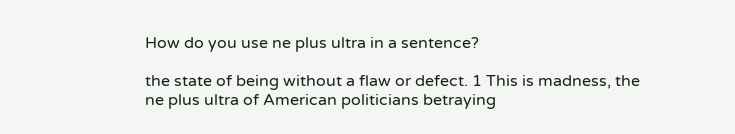How do you use ne plus ultra in a sentence?

the state of being without a flaw or defect. 1 This is madness, the ne plus ultra of American politicians betraying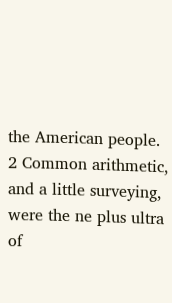the American people. 2 Common arithmetic, and a little surveying, were the ne plus ultra of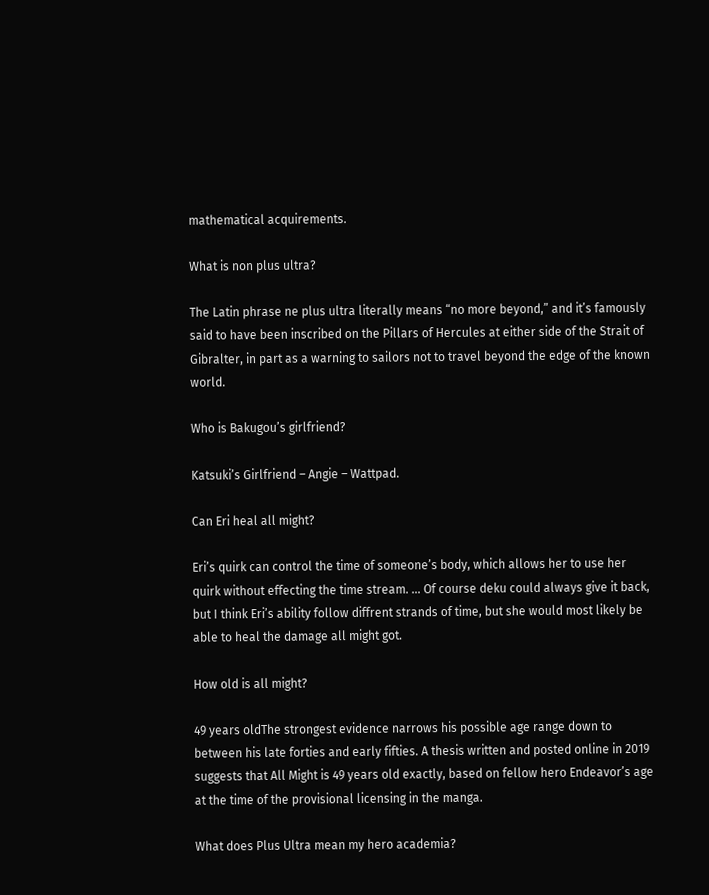mathematical acquirements.

What is non plus ultra?

The Latin phrase ne plus ultra literally means “no more beyond,” and it’s famously said to have been inscribed on the Pillars of Hercules at either side of the Strait of Gibralter, in part as a warning to sailors not to travel beyond the edge of the known world.

Who is Bakugou’s girlfriend?

Katsuki’s Girlfriend – Angie – Wattpad.

Can Eri heal all might?

Eri’s quirk can control the time of someone’s body, which allows her to use her quirk without effecting the time stream. … Of course deku could always give it back, but I think Eri’s ability follow diffrent strands of time, but she would most likely be able to heal the damage all might got.

How old is all might?

49 years oldThe strongest evidence narrows his possible age range down to between his late forties and early fifties. A thesis written and posted online in 2019 suggests that All Might is 49 years old exactly, based on fellow hero Endeavor’s age at the time of the provisional licensing in the manga.

What does Plus Ultra mean my hero academia?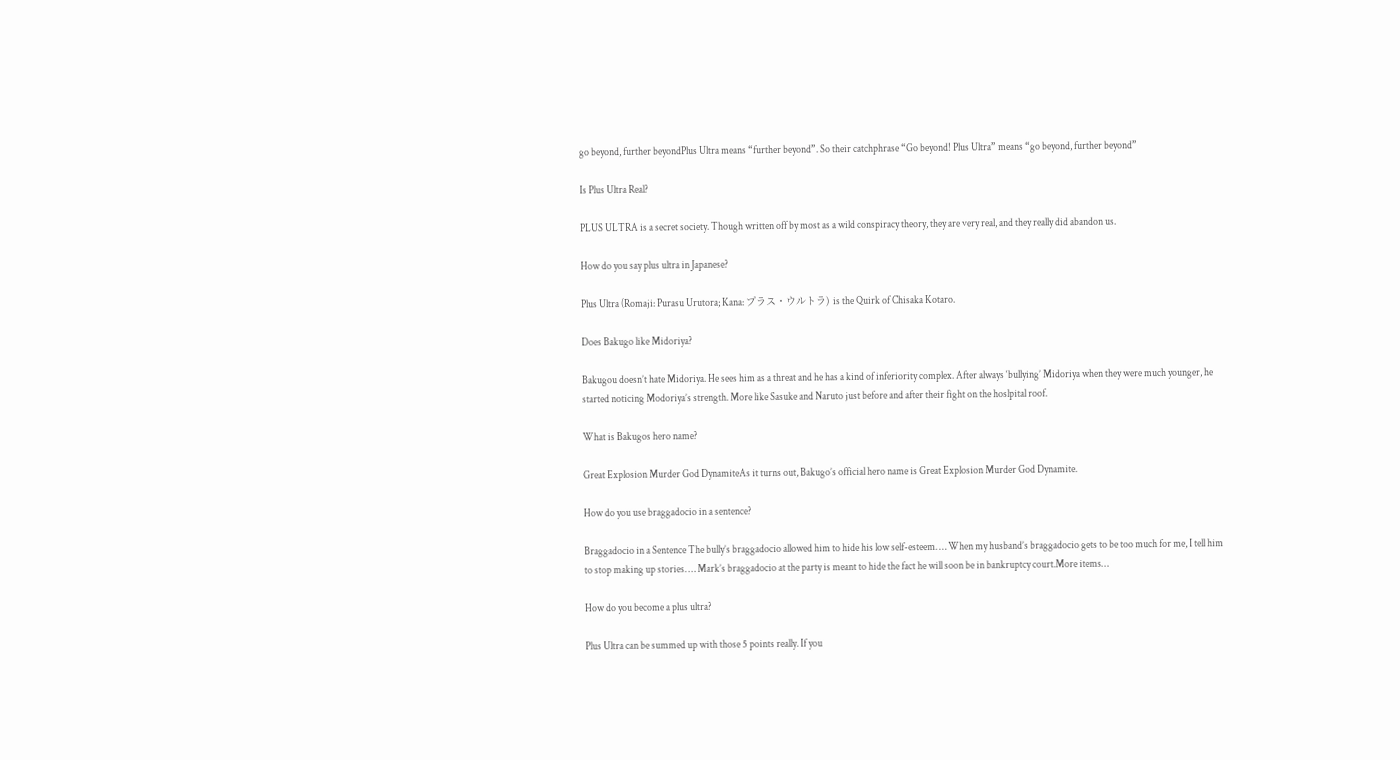go beyond, further beyondPlus Ultra means “further beyond”. So their catchphrase “Go beyond! Plus Ultra” means “go beyond, further beyond”

Is Plus Ultra Real?

PLUS ULTRA is a secret society. Though written off by most as a wild conspiracy theory, they are very real, and they really did abandon us.

How do you say plus ultra in Japanese?

Plus Ultra (Romaji: Purasu Urutora; Kana: プラス・ウルトラ) is the Quirk of Chisaka Kotaro.

Does Bakugo like Midoriya?

Bakugou doesn’t hate Midoriya. He sees him as a threat and he has a kind of inferiority complex. After always ‘bullying’ Midoriya when they were much younger, he started noticing Modoriya’s strength. More like Sasuke and Naruto just before and after their fight on the hoslpital roof.

What is Bakugos hero name?

Great Explosion Murder God DynamiteAs it turns out, Bakugo’s official hero name is Great Explosion Murder God Dynamite.

How do you use braggadocio in a sentence?

Braggadocio in a Sentence The bully’s braggadocio allowed him to hide his low self-esteem. … When my husband’s braggadocio gets to be too much for me, I tell him to stop making up stories. … Mark’s braggadocio at the party is meant to hide the fact he will soon be in bankruptcy court.More items…

How do you become a plus ultra?

Plus Ultra can be summed up with those 5 points really. If you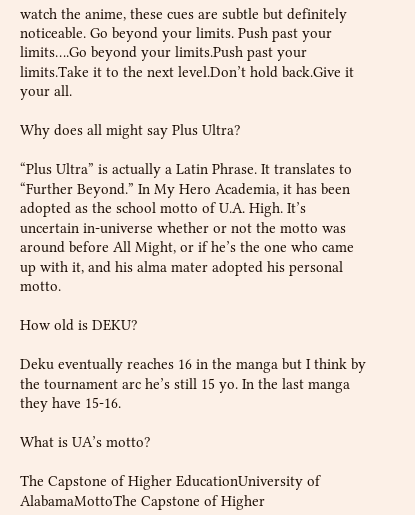watch the anime, these cues are subtle but definitely noticeable. Go beyond your limits. Push past your limits….Go beyond your limits.Push past your limits.Take it to the next level.Don’t hold back.Give it your all.

Why does all might say Plus Ultra?

“Plus Ultra” is actually a Latin Phrase. It translates to “Further Beyond.” In My Hero Academia, it has been adopted as the school motto of U.A. High. It’s uncertain in-universe whether or not the motto was around before All Might, or if he’s the one who came up with it, and his alma mater adopted his personal motto.

How old is DEKU?

Deku eventually reaches 16 in the manga but I think by the tournament arc he’s still 15 yo. In the last manga they have 15-16.

What is UA’s motto?

The Capstone of Higher EducationUniversity of AlabamaMottoThe Capstone of Higher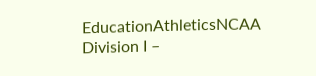EducationAthleticsNCAA Division I –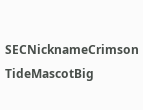SECNicknameCrimson TideMascotBig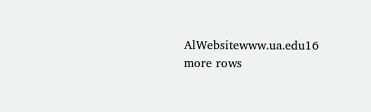AlWebsitewww.ua.edu16 more rows